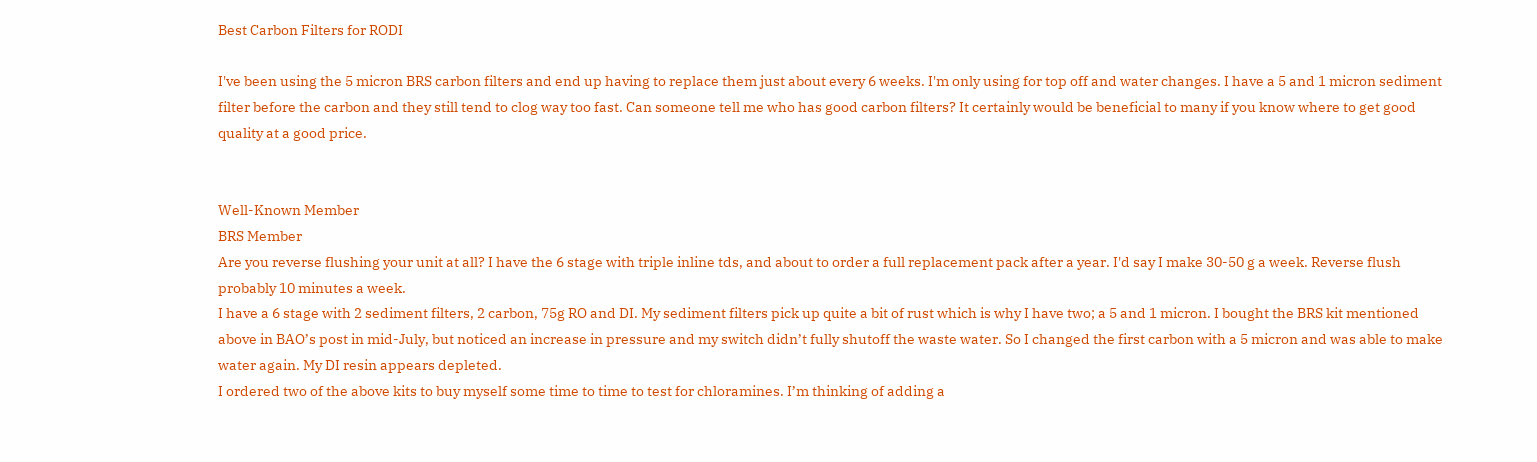Best Carbon Filters for RODI

I've been using the 5 micron BRS carbon filters and end up having to replace them just about every 6 weeks. I'm only using for top off and water changes. I have a 5 and 1 micron sediment filter before the carbon and they still tend to clog way too fast. Can someone tell me who has good carbon filters? It certainly would be beneficial to many if you know where to get good quality at a good price.


Well-Known Member
BRS Member
Are you reverse flushing your unit at all? I have the 6 stage with triple inline tds, and about to order a full replacement pack after a year. I'd say I make 30-50 g a week. Reverse flush probably 10 minutes a week.
I have a 6 stage with 2 sediment filters, 2 carbon, 75g RO and DI. My sediment filters pick up quite a bit of rust which is why I have two; a 5 and 1 micron. I bought the BRS kit mentioned above in BAO’s post in mid-July, but noticed an increase in pressure and my switch didn’t fully shutoff the waste water. So I changed the first carbon with a 5 micron and was able to make water again. My DI resin appears depleted.
I ordered two of the above kits to buy myself some time to time to test for chloramines. I’m thinking of adding a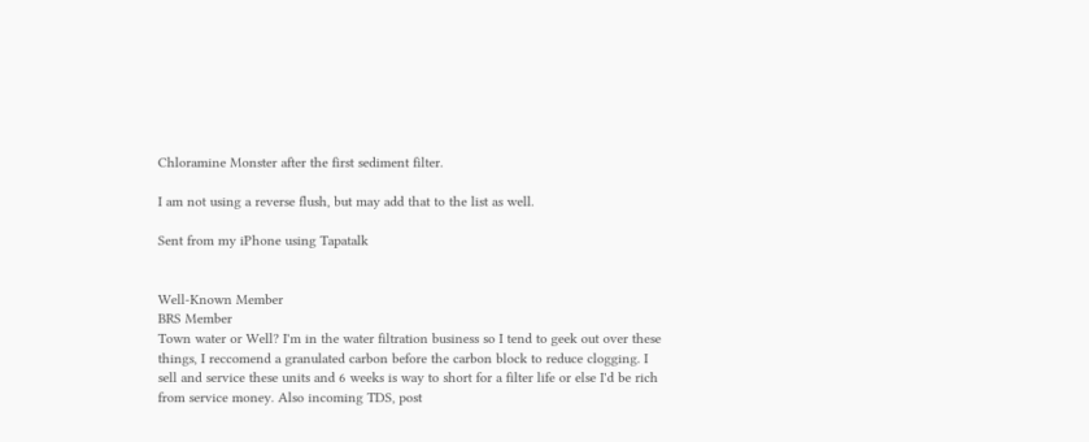Chloramine Monster after the first sediment filter.

I am not using a reverse flush, but may add that to the list as well.

Sent from my iPhone using Tapatalk


Well-Known Member
BRS Member
Town water or Well? I'm in the water filtration business so I tend to geek out over these things, I reccomend a granulated carbon before the carbon block to reduce clogging. I sell and service these units and 6 weeks is way to short for a filter life or else I'd be rich from service money. Also incoming TDS, post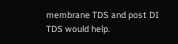membrane TDS and post DI TDS would help.